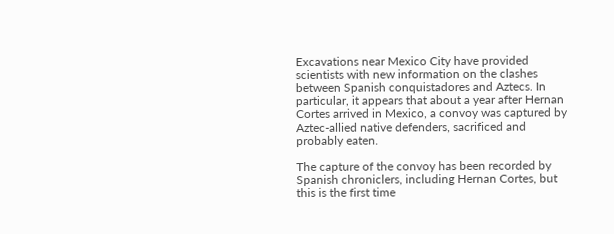Excavations near Mexico City have provided scientists with new information on the clashes between Spanish conquistadores and Aztecs. In particular, it appears that about a year after Hernan Cortes arrived in Mexico, a convoy was captured by Aztec-allied native defenders, sacrificed and probably eaten.

The capture of the convoy has been recorded by Spanish chroniclers, including Hernan Cortes, but this is the first time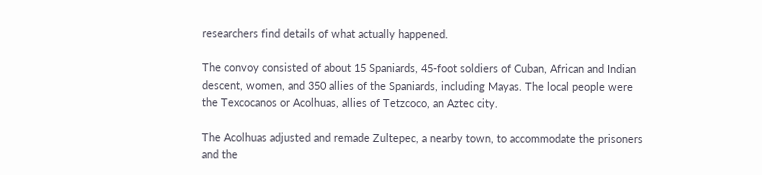researchers find details of what actually happened.

The convoy consisted of about 15 Spaniards, 45-foot soldiers of Cuban, African and Indian descent, women, and 350 allies of the Spaniards, including Mayas. The local people were the Texcocanos or Acolhuas, allies of Tetzcoco, an Aztec city.

The Acolhuas adjusted and remade Zultepec, a nearby town, to accommodate the prisoners and the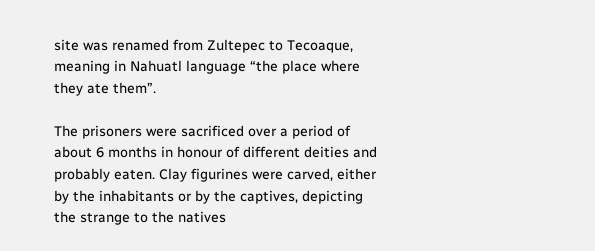site was renamed from Zultepec to Tecoaque, meaning in Nahuatl language “the place where they ate them”.

The prisoners were sacrificed over a period of about 6 months in honour of different deities and probably eaten. Clay figurines were carved, either by the inhabitants or by the captives, depicting the strange to the natives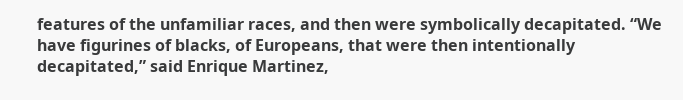features of the unfamiliar races, and then were symbolically decapitated. “We have figurines of blacks, of Europeans, that were then intentionally decapitated,” said Enrique Martinez,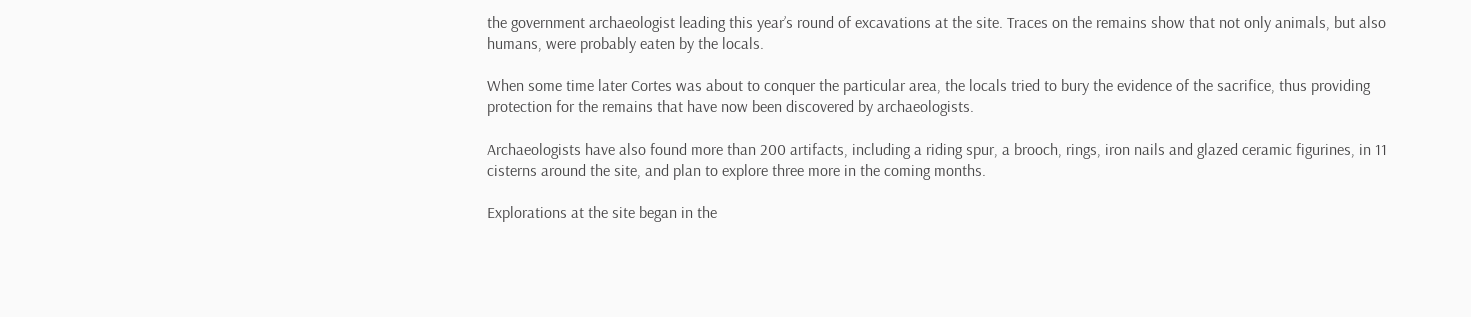the government archaeologist leading this year’s round of excavations at the site. Traces on the remains show that not only animals, but also humans, were probably eaten by the locals.

When some time later Cortes was about to conquer the particular area, the locals tried to bury the evidence of the sacrifice, thus providing protection for the remains that have now been discovered by archaeologists.

Archaeologists have also found more than 200 artifacts, including a riding spur, a brooch, rings, iron nails and glazed ceramic figurines, in 11 cisterns around the site, and plan to explore three more in the coming months.

Explorations at the site began in the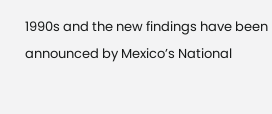1990s and the new findings have been announced by Mexico’s National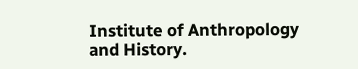Institute of Anthropology and History.